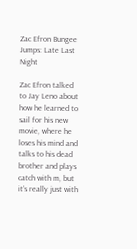Zac Efron Bungee Jumps: Late Last Night

Zac Efron talked to Jay Leno about how he learned to sail for his new movie, where he loses his mind and talks to his dead brother and plays catch with m, but it’s really just with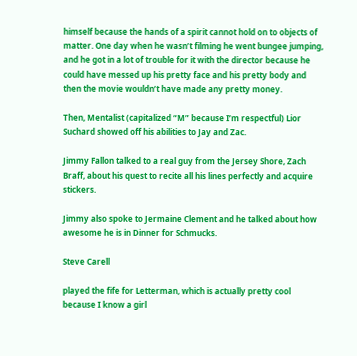himself because the hands of a spirit cannot hold on to objects of matter. One day when he wasn’t filming he went bungee jumping, and he got in a lot of trouble for it with the director because he could have messed up his pretty face and his pretty body and then the movie wouldn’t have made any pretty money.

Then, Mentalist (capitalized “M” because I’m respectful) Lior Suchard showed off his abilities to Jay and Zac.

Jimmy Fallon talked to a real guy from the Jersey Shore, Zach Braff, about his quest to recite all his lines perfectly and acquire stickers.

Jimmy also spoke to Jermaine Clement and he talked about how awesome he is in Dinner for Schmucks.

Steve Carell

played the fife for Letterman, which is actually pretty cool because I know a girl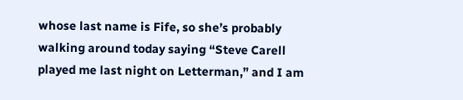whose last name is Fife, so she’s probably walking around today saying “Steve Carell played me last night on Letterman,” and I am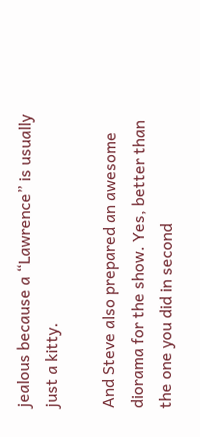jealous because a “Lawrence” is usually just a kitty.

And Steve also prepared an awesome diorama for the show. Yes, better than the one you did in second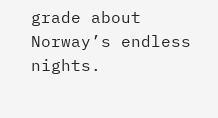grade about Norway’s endless nights.